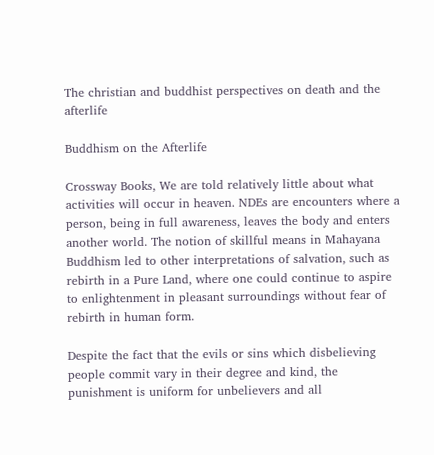The christian and buddhist perspectives on death and the afterlife

Buddhism on the Afterlife

Crossway Books, We are told relatively little about what activities will occur in heaven. NDEs are encounters where a person, being in full awareness, leaves the body and enters another world. The notion of skillful means in Mahayana Buddhism led to other interpretations of salvation, such as rebirth in a Pure Land, where one could continue to aspire to enlightenment in pleasant surroundings without fear of rebirth in human form.

Despite the fact that the evils or sins which disbelieving people commit vary in their degree and kind, the punishment is uniform for unbelievers and all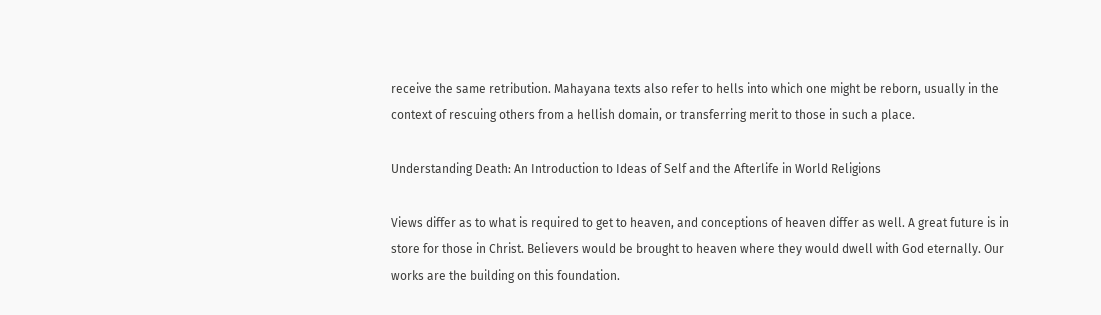receive the same retribution. Mahayana texts also refer to hells into which one might be reborn, usually in the context of rescuing others from a hellish domain, or transferring merit to those in such a place.

Understanding Death: An Introduction to Ideas of Self and the Afterlife in World Religions

Views differ as to what is required to get to heaven, and conceptions of heaven differ as well. A great future is in store for those in Christ. Believers would be brought to heaven where they would dwell with God eternally. Our works are the building on this foundation.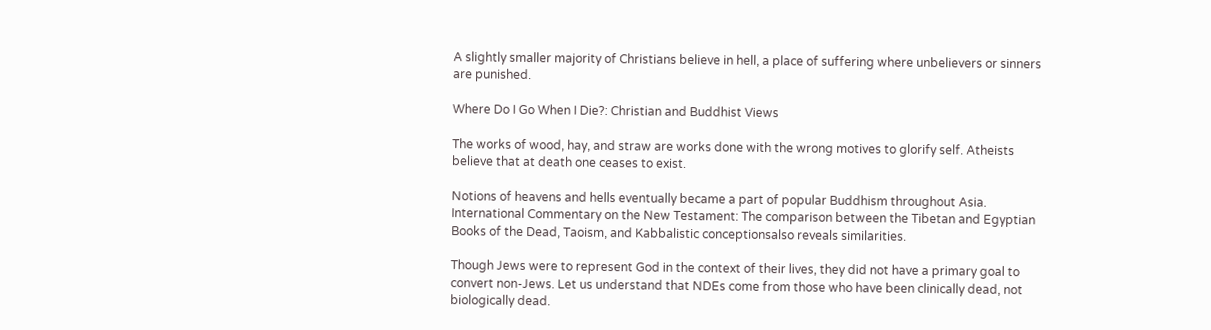A slightly smaller majority of Christians believe in hell, a place of suffering where unbelievers or sinners are punished.

Where Do I Go When I Die?: Christian and Buddhist Views

The works of wood, hay, and straw are works done with the wrong motives to glorify self. Atheists believe that at death one ceases to exist.

Notions of heavens and hells eventually became a part of popular Buddhism throughout Asia. International Commentary on the New Testament: The comparison between the Tibetan and Egyptian Books of the Dead, Taoism, and Kabbalistic conceptionsalso reveals similarities.

Though Jews were to represent God in the context of their lives, they did not have a primary goal to convert non-Jews. Let us understand that NDEs come from those who have been clinically dead, not biologically dead.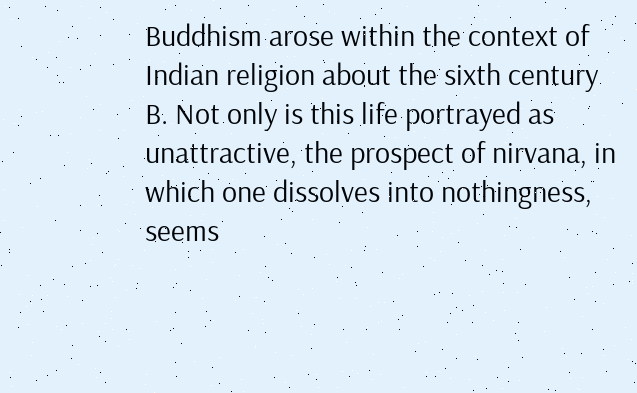Buddhism arose within the context of Indian religion about the sixth century B. Not only is this life portrayed as unattractive, the prospect of nirvana, in which one dissolves into nothingness, seems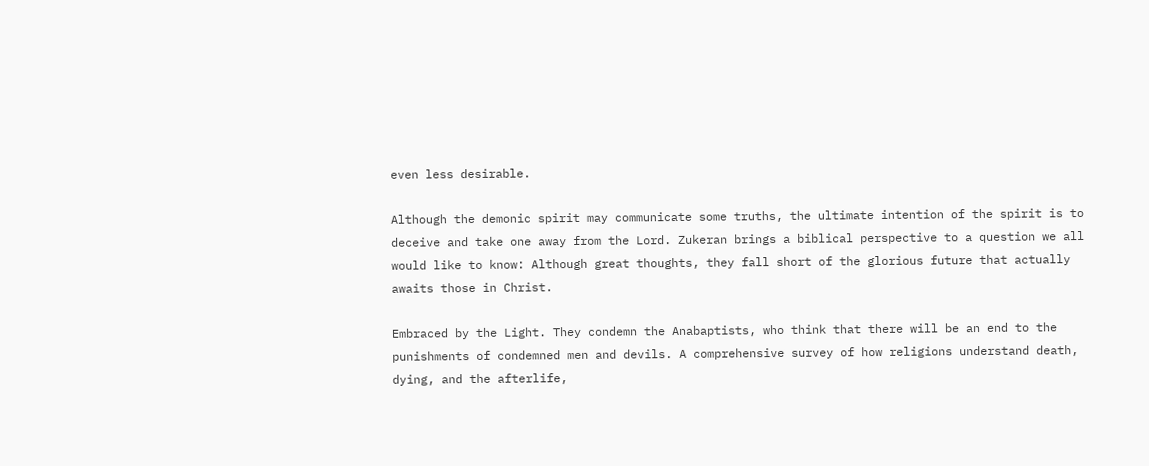even less desirable.

Although the demonic spirit may communicate some truths, the ultimate intention of the spirit is to deceive and take one away from the Lord. Zukeran brings a biblical perspective to a question we all would like to know: Although great thoughts, they fall short of the glorious future that actually awaits those in Christ.

Embraced by the Light. They condemn the Anabaptists, who think that there will be an end to the punishments of condemned men and devils. A comprehensive survey of how religions understand death, dying, and the afterlife,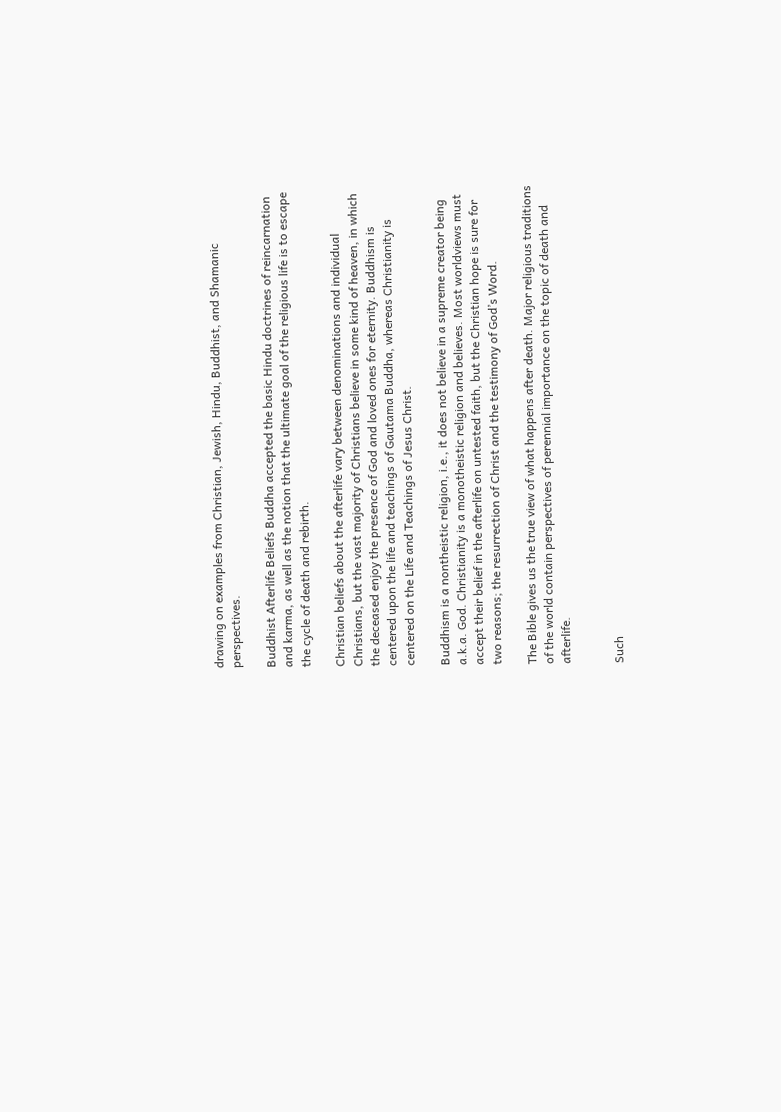drawing on examples from Christian, Jewish, Hindu, Buddhist, and Shamanic perspectives.

Buddhist Afterlife Beliefs Buddha accepted the basic Hindu doctrines of reincarnation and karma, as well as the notion that the ultimate goal of the religious life is to escape the cycle of death and rebirth.

Christian beliefs about the afterlife vary between denominations and individual Christians, but the vast majority of Christians believe in some kind of heaven, in which the deceased enjoy the presence of God and loved ones for eternity. Buddhism is centered upon the life and teachings of Gautama Buddha, whereas Christianity is centered on the Life and Teachings of Jesus Christ.

Buddhism is a nontheistic religion, i.e., it does not believe in a supreme creator being a.k.a. God. Christianity is a monotheistic religion and believes. Most worldviews must accept their belief in the afterlife on untested faith, but the Christian hope is sure for two reasons; the resurrection of Christ and the testimony of God’s Word.

The Bible gives us the true view of what happens after death. Major religious traditions of the world contain perspectives of perennial importance on the topic of death and afterlife.


Such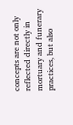concepts are not only reflected directly in mortuary and funerary practices, but also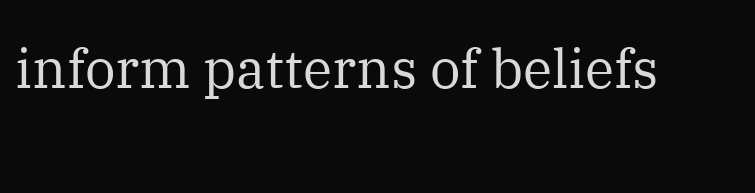inform patterns of beliefs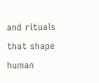and rituals that shape human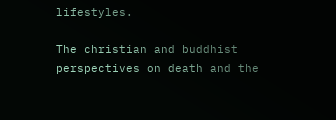lifestyles.

The christian and buddhist perspectives on death and the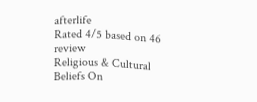afterlife
Rated 4/5 based on 46 review
Religious & Cultural Beliefs On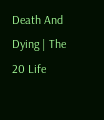Death And Dying | The 20 Life